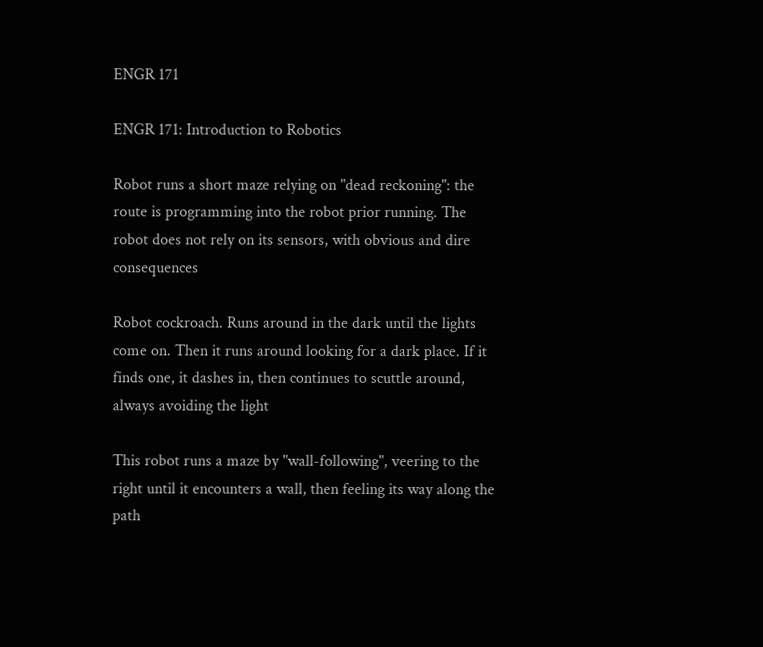ENGR 171

ENGR 171: Introduction to Robotics

Robot runs a short maze relying on "dead reckoning": the route is programming into the robot prior running. The robot does not rely on its sensors, with obvious and dire consequences

Robot cockroach. Runs around in the dark until the lights come on. Then it runs around looking for a dark place. If it finds one, it dashes in, then continues to scuttle around, always avoiding the light

This robot runs a maze by "wall-following", veering to the right until it encounters a wall, then feeling its way along the path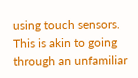using touch sensors. This is akin to going through an unfamiliar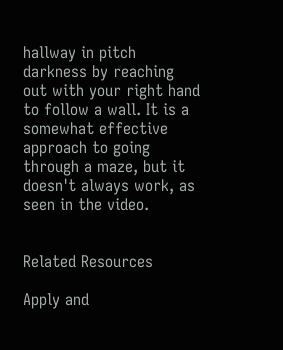hallway in pitch darkness by reaching out with your right hand to follow a wall. It is a somewhat effective approach to going through a maze, but it doesn't always work, as seen in the video.


Related Resources

Apply and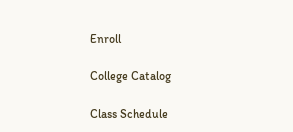Enroll

College Catalog

Class Schedule